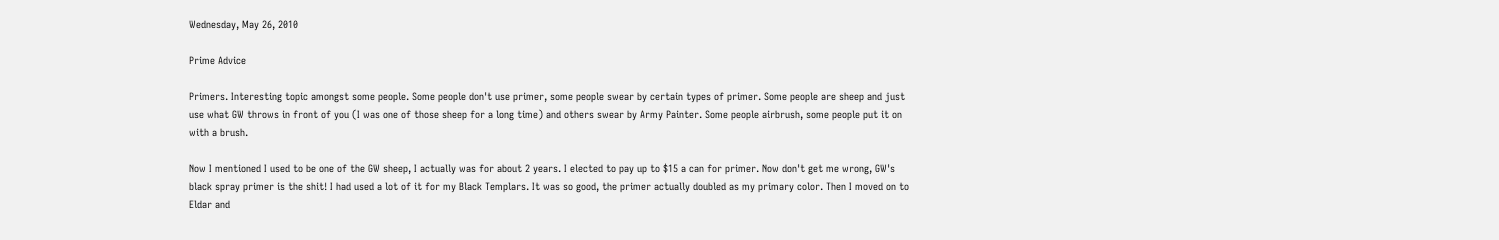Wednesday, May 26, 2010

Prime Advice

Primers. Interesting topic amongst some people. Some people don't use primer, some people swear by certain types of primer. Some people are sheep and just use what GW throws in front of you (I was one of those sheep for a long time) and others swear by Army Painter. Some people airbrush, some people put it on with a brush.

Now I mentioned I used to be one of the GW sheep, I actually was for about 2 years. I elected to pay up to $15 a can for primer. Now don't get me wrong, GW's black spray primer is the shit! I had used a lot of it for my Black Templars. It was so good, the primer actually doubled as my primary color. Then I moved on to Eldar and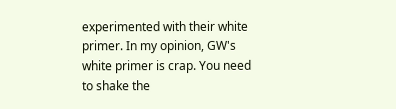experimented with their white primer. In my opinion, GW's white primer is crap. You need to shake the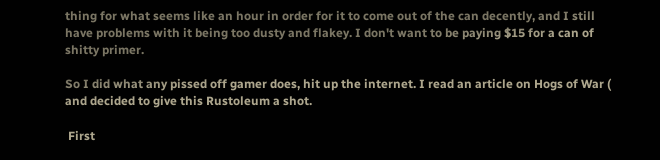thing for what seems like an hour in order for it to come out of the can decently, and I still have problems with it being too dusty and flakey. I don't want to be paying $15 for a can of shitty primer.

So I did what any pissed off gamer does, hit up the internet. I read an article on Hogs of War ( and decided to give this Rustoleum a shot.

 First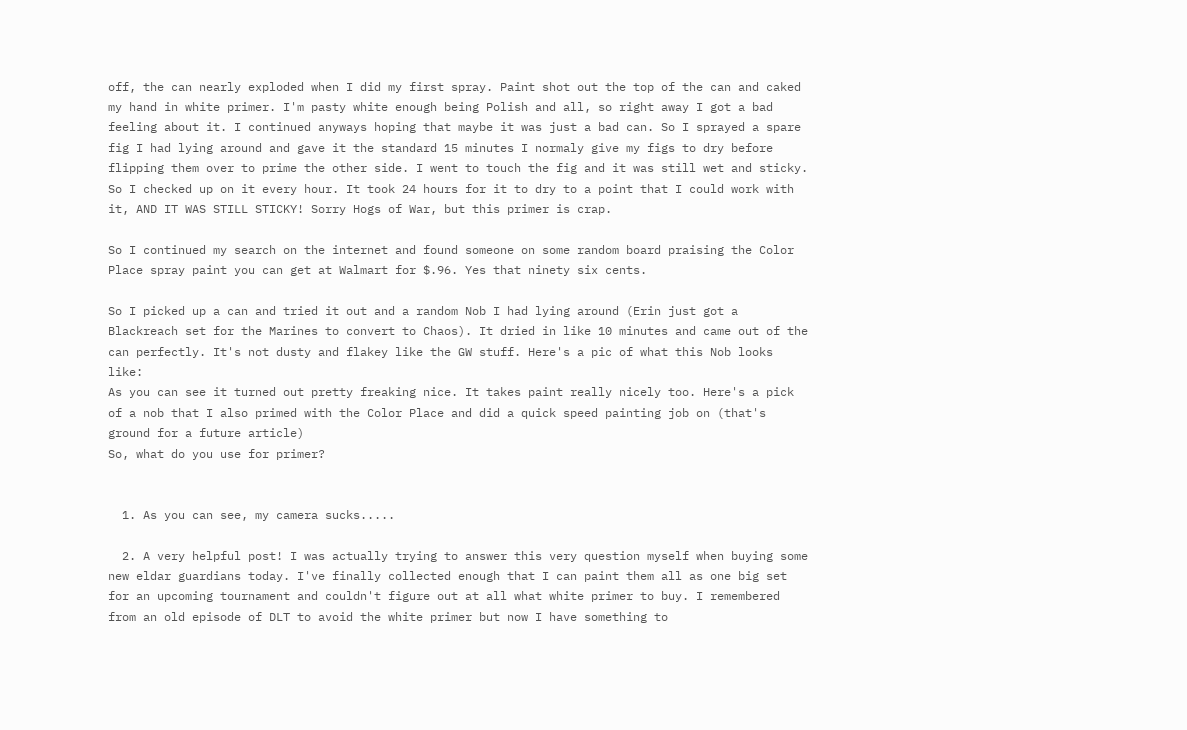off, the can nearly exploded when I did my first spray. Paint shot out the top of the can and caked my hand in white primer. I'm pasty white enough being Polish and all, so right away I got a bad feeling about it. I continued anyways hoping that maybe it was just a bad can. So I sprayed a spare fig I had lying around and gave it the standard 15 minutes I normaly give my figs to dry before flipping them over to prime the other side. I went to touch the fig and it was still wet and sticky. So I checked up on it every hour. It took 24 hours for it to dry to a point that I could work with it, AND IT WAS STILL STICKY! Sorry Hogs of War, but this primer is crap.

So I continued my search on the internet and found someone on some random board praising the Color Place spray paint you can get at Walmart for $.96. Yes that ninety six cents.

So I picked up a can and tried it out and a random Nob I had lying around (Erin just got a Blackreach set for the Marines to convert to Chaos). It dried in like 10 minutes and came out of the can perfectly. It's not dusty and flakey like the GW stuff. Here's a pic of what this Nob looks like:
As you can see it turned out pretty freaking nice. It takes paint really nicely too. Here's a pick of a nob that I also primed with the Color Place and did a quick speed painting job on (that's ground for a future article)
So, what do you use for primer?


  1. As you can see, my camera sucks.....

  2. A very helpful post! I was actually trying to answer this very question myself when buying some new eldar guardians today. I've finally collected enough that I can paint them all as one big set for an upcoming tournament and couldn't figure out at all what white primer to buy. I remembered from an old episode of DLT to avoid the white primer but now I have something to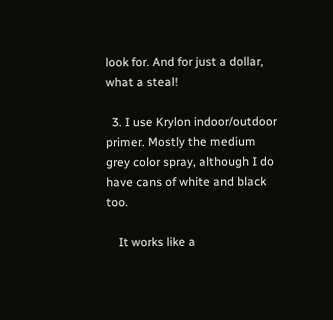look for. And for just a dollar, what a steal!

  3. I use Krylon indoor/outdoor primer. Mostly the medium grey color spray, although I do have cans of white and black too.

    It works like a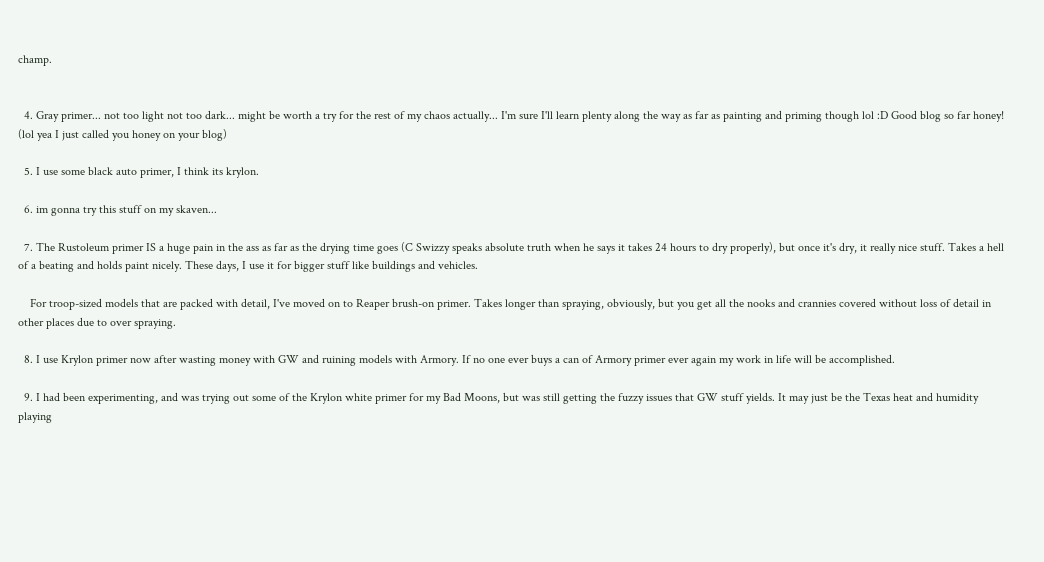champ.


  4. Gray primer... not too light not too dark... might be worth a try for the rest of my chaos actually... I'm sure I'll learn plenty along the way as far as painting and priming though lol :D Good blog so far honey! (lol yea I just called you honey on your blog)

  5. I use some black auto primer, I think its krylon.

  6. im gonna try this stuff on my skaven...

  7. The Rustoleum primer IS a huge pain in the ass as far as the drying time goes (C Swizzy speaks absolute truth when he says it takes 24 hours to dry properly), but once it's dry, it really nice stuff. Takes a hell of a beating and holds paint nicely. These days, I use it for bigger stuff like buildings and vehicles.

    For troop-sized models that are packed with detail, I've moved on to Reaper brush-on primer. Takes longer than spraying, obviously, but you get all the nooks and crannies covered without loss of detail in other places due to over spraying.

  8. I use Krylon primer now after wasting money with GW and ruining models with Armory. If no one ever buys a can of Armory primer ever again my work in life will be accomplished.

  9. I had been experimenting, and was trying out some of the Krylon white primer for my Bad Moons, but was still getting the fuzzy issues that GW stuff yields. It may just be the Texas heat and humidity playing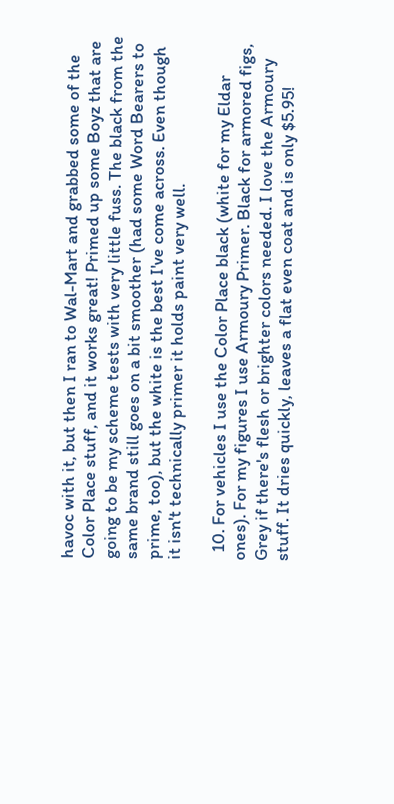havoc with it, but then I ran to Wal-Mart and grabbed some of the Color Place stuff, and it works great! Primed up some Boyz that are going to be my scheme tests with very little fuss. The black from the same brand still goes on a bit smoother (had some Word Bearers to prime, too), but the white is the best I've come across. Even though it isn't technically primer it holds paint very well.

  10. For vehicles I use the Color Place black (white for my Eldar ones). For my figures I use Armoury Primer. Black for armored figs, Grey if there's flesh or brighter colors needed. I love the Armoury stuff. It dries quickly, leaves a flat even coat and is only $5.95!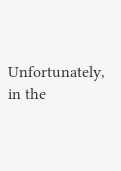Unfortunately, in the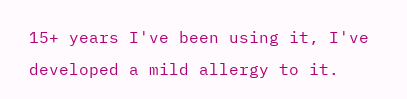15+ years I've been using it, I've developed a mild allergy to it.